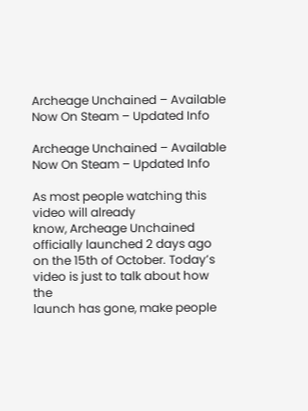Archeage Unchained – Available Now On Steam – Updated Info

Archeage Unchained – Available Now On Steam – Updated Info

As most people watching this video will already
know, Archeage Unchained officially launched 2 days ago on the 15th of October. Today’s video is just to talk about how the
launch has gone, make people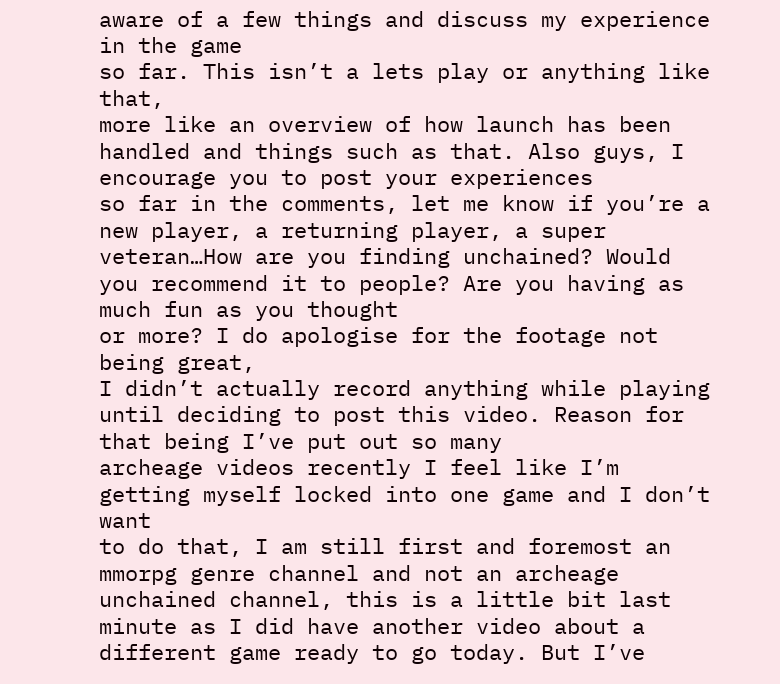aware of a few things and discuss my experience in the game
so far. This isn’t a lets play or anything like that,
more like an overview of how launch has been handled and things such as that. Also guys, I encourage you to post your experiences
so far in the comments, let me know if you’re a new player, a returning player, a super
veteran…How are you finding unchained? Would you recommend it to people? Are you having as much fun as you thought
or more? I do apologise for the footage not being great,
I didn’t actually record anything while playing until deciding to post this video. Reason for that being I’ve put out so many
archeage videos recently I feel like I’m getting myself locked into one game and I don’t want
to do that, I am still first and foremost an mmorpg genre channel and not an archeage
unchained channel, this is a little bit last minute as I did have another video about a
different game ready to go today. But I’ve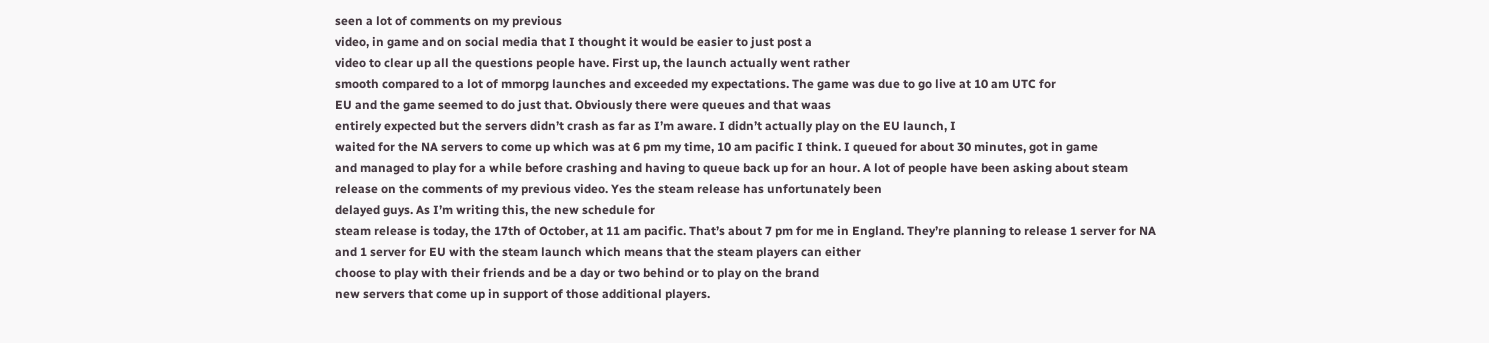seen a lot of comments on my previous
video, in game and on social media that I thought it would be easier to just post a
video to clear up all the questions people have. First up, the launch actually went rather
smooth compared to a lot of mmorpg launches and exceeded my expectations. The game was due to go live at 10 am UTC for
EU and the game seemed to do just that. Obviously there were queues and that waas
entirely expected but the servers didn’t crash as far as I’m aware. I didn’t actually play on the EU launch, I
waited for the NA servers to come up which was at 6 pm my time, 10 am pacific I think. I queued for about 30 minutes, got in game
and managed to play for a while before crashing and having to queue back up for an hour. A lot of people have been asking about steam
release on the comments of my previous video. Yes the steam release has unfortunately been
delayed guys. As I’m writing this, the new schedule for
steam release is today, the 17th of October, at 11 am pacific. That’s about 7 pm for me in England. They’re planning to release 1 server for NA
and 1 server for EU with the steam launch which means that the steam players can either
choose to play with their friends and be a day or two behind or to play on the brand
new servers that come up in support of those additional players.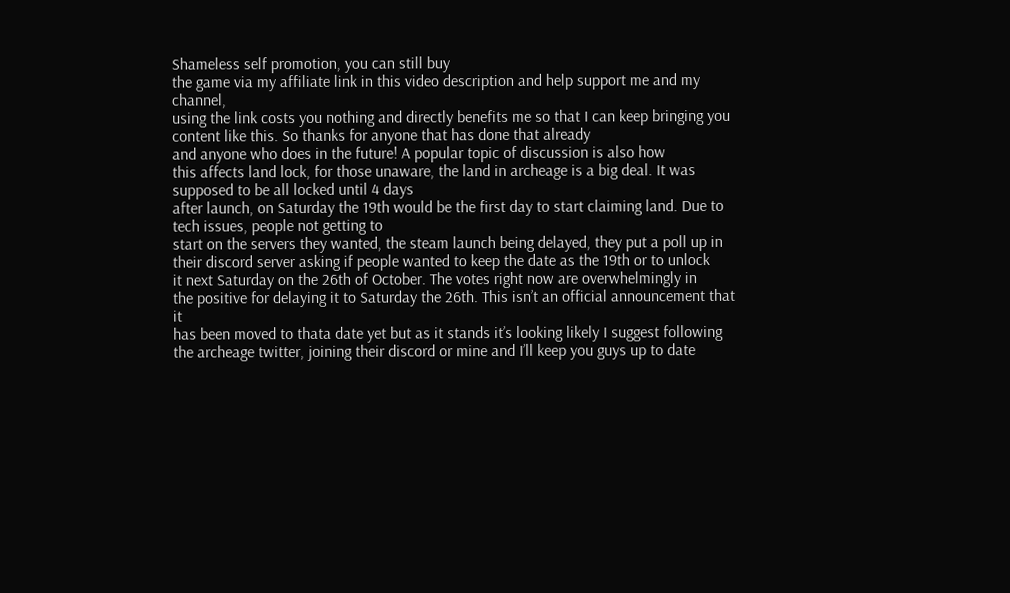Shameless self promotion, you can still buy
the game via my affiliate link in this video description and help support me and my channel,
using the link costs you nothing and directly benefits me so that I can keep bringing you
content like this. So thanks for anyone that has done that already
and anyone who does in the future! A popular topic of discussion is also how
this affects land lock, for those unaware, the land in archeage is a big deal. It was supposed to be all locked until 4 days
after launch, on Saturday the 19th would be the first day to start claiming land. Due to tech issues, people not getting to
start on the servers they wanted, the steam launch being delayed, they put a poll up in
their discord server asking if people wanted to keep the date as the 19th or to unlock
it next Saturday on the 26th of October. The votes right now are overwhelmingly in
the positive for delaying it to Saturday the 26th. This isn’t an official announcement that it
has been moved to thata date yet but as it stands it’s looking likely I suggest following
the archeage twitter, joining their discord or mine and I’ll keep you guys up to date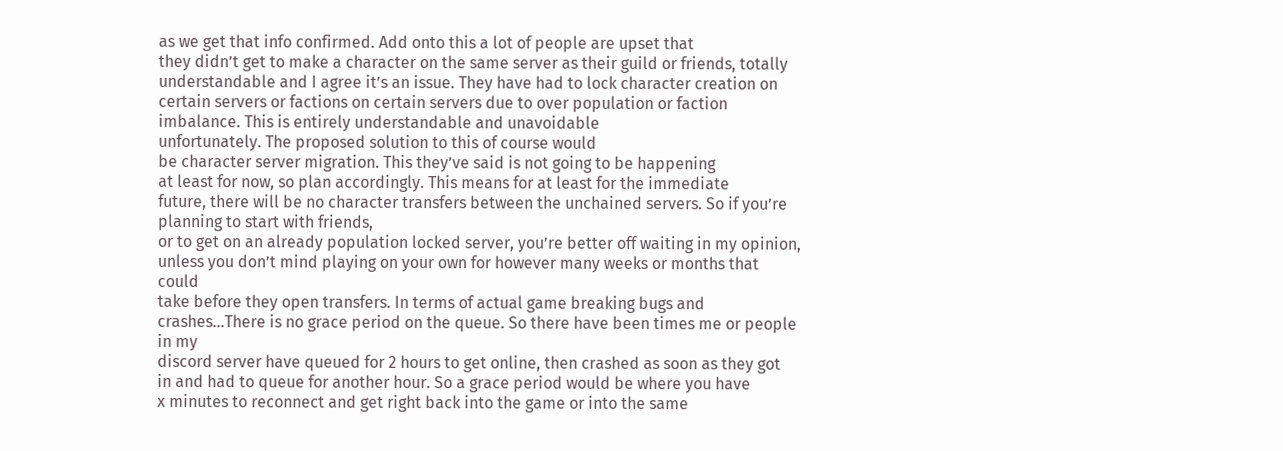as we get that info confirmed. Add onto this a lot of people are upset that
they didn’t get to make a character on the same server as their guild or friends, totally
understandable and I agree it’s an issue. They have had to lock character creation on
certain servers or factions on certain servers due to over population or faction imbalance. This is entirely understandable and unavoidable
unfortunately. The proposed solution to this of course would
be character server migration. This they’ve said is not going to be happening
at least for now, so plan accordingly. This means for at least for the immediate
future, there will be no character transfers between the unchained servers. So if you’re planning to start with friends,
or to get on an already population locked server, you’re better off waiting in my opinion,
unless you don’t mind playing on your own for however many weeks or months that could
take before they open transfers. In terms of actual game breaking bugs and
crashes…There is no grace period on the queue. So there have been times me or people in my
discord server have queued for 2 hours to get online, then crashed as soon as they got
in and had to queue for another hour. So a grace period would be where you have
x minutes to reconnect and get right back into the game or into the same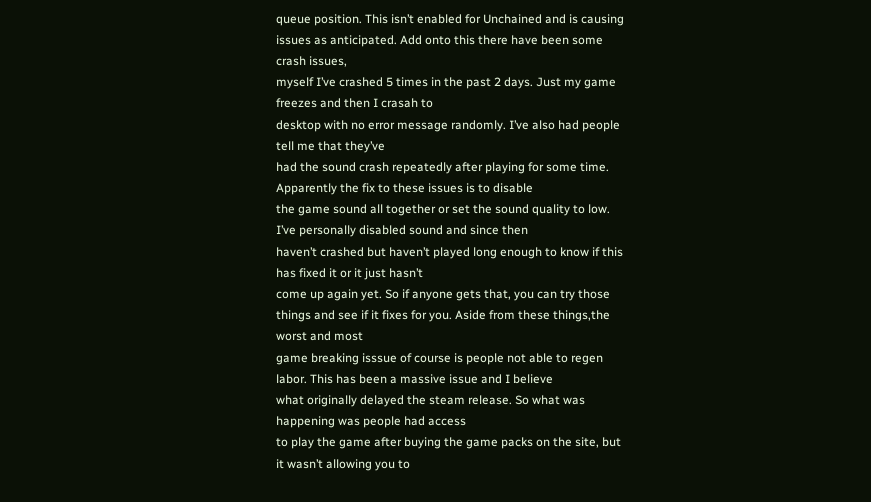queue position. This isn’t enabled for Unchained and is causing
issues as anticipated. Add onto this there have been some crash issues,
myself I’ve crashed 5 times in the past 2 days. Just my game freezes and then I crasah to
desktop with no error message randomly. I’ve also had people tell me that they’ve
had the sound crash repeatedly after playing for some time. Apparently the fix to these issues is to disable
the game sound all together or set the sound quality to low. I’ve personally disabled sound and since then
haven’t crashed but haven’t played long enough to know if this has fixed it or it just hasn’t
come up again yet. So if anyone gets that, you can try those
things and see if it fixes for you. Aside from these things,the worst and most
game breaking isssue of course is people not able to regen labor. This has been a massive issue and I believe
what originally delayed the steam release. So what was happening was people had access
to play the game after buying the game packs on the site, but it wasn’t allowing you to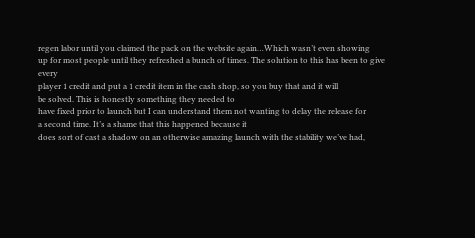regen labor until you claimed the pack on the website again…Which wasn’t even showing
up for most people until they refreshed a bunch of times. The solution to this has been to give every
player 1 credit and put a 1 credit item in the cash shop, so you buy that and it will
be solved. This is honestly something they needed to
have fixed prior to launch but I can understand them not wanting to delay the release for
a second time. It’s a shame that this happened because it
does sort of cast a shadow on an otherwise amazing launch with the stability we’ve had,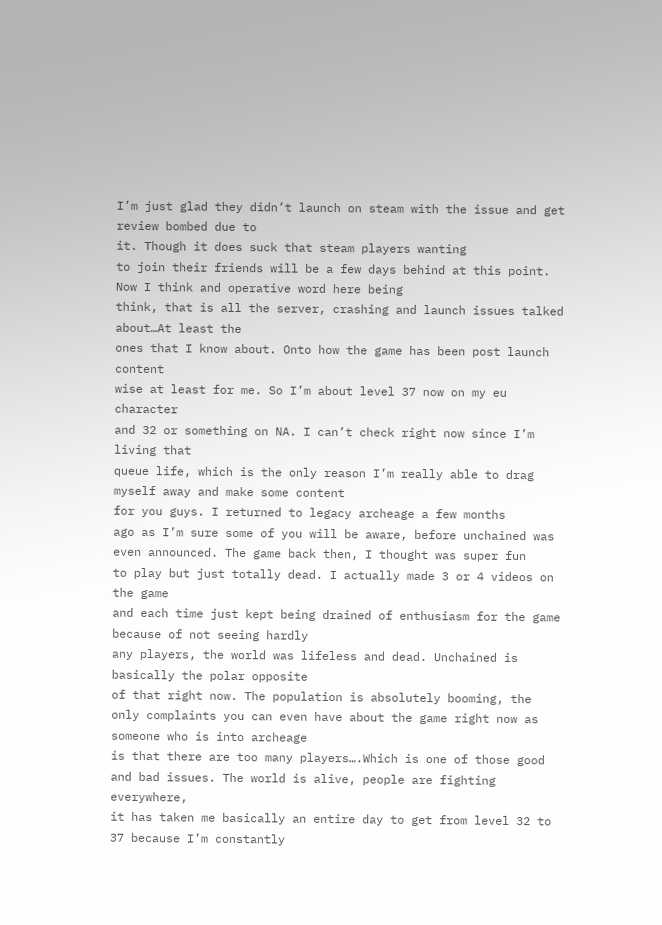I’m just glad they didn’t launch on steam with the issue and get review bombed due to
it. Though it does suck that steam players wanting
to join their friends will be a few days behind at this point. Now I think and operative word here being
think, that is all the server, crashing and launch issues talked about…At least the
ones that I know about. Onto how the game has been post launch content
wise at least for me. So I’m about level 37 now on my eu character
and 32 or something on NA. I can’t check right now since I’m living that
queue life, which is the only reason I’m really able to drag myself away and make some content
for you guys. I returned to legacy archeage a few months
ago as I’m sure some of you will be aware, before unchained was even announced. The game back then, I thought was super fun
to play but just totally dead. I actually made 3 or 4 videos on the game
and each time just kept being drained of enthusiasm for the game because of not seeing hardly
any players, the world was lifeless and dead. Unchained is basically the polar opposite
of that right now. The population is absolutely booming, the
only complaints you can even have about the game right now as someone who is into archeage
is that there are too many players….Which is one of those good and bad issues. The world is alive, people are fighting everywhere,
it has taken me basically an entire day to get from level 32 to 37 because I’m constantly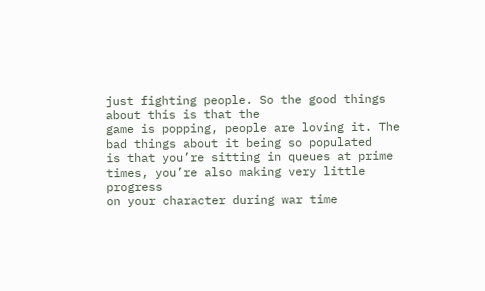just fighting people. So the good things about this is that the
game is popping, people are loving it. The bad things about it being so populated
is that you’re sitting in queues at prime times, you’re also making very little progress
on your character during war time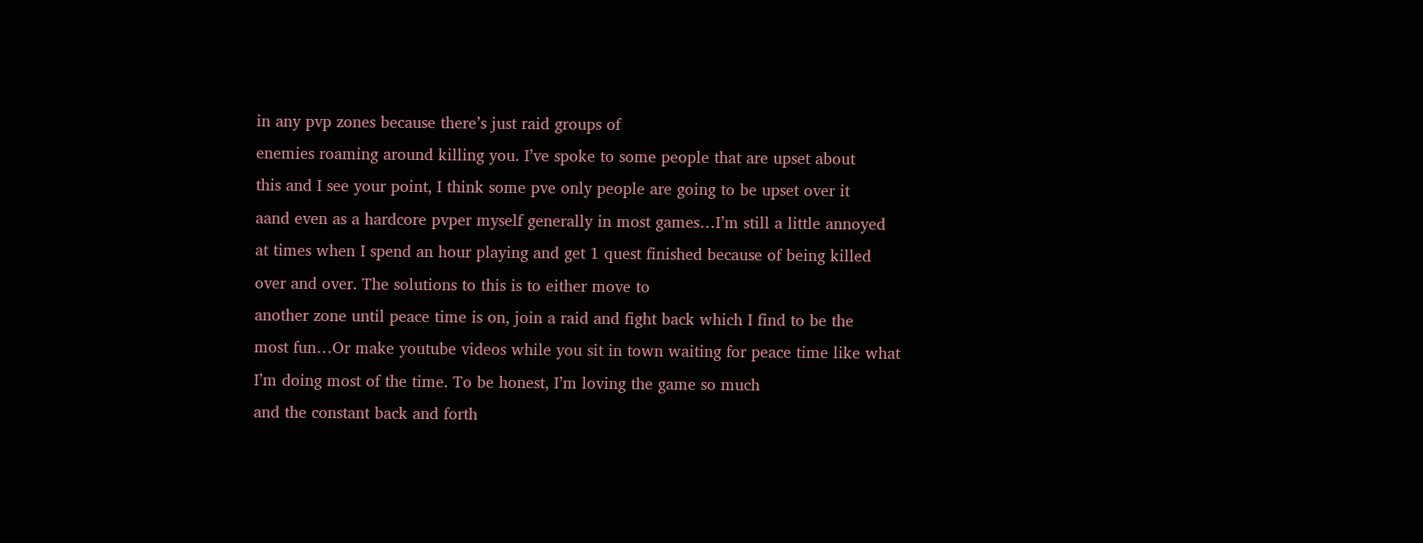in any pvp zones because there’s just raid groups of
enemies roaming around killing you. I’ve spoke to some people that are upset about
this and I see your point, I think some pve only people are going to be upset over it
aand even as a hardcore pvper myself generally in most games…I’m still a little annoyed
at times when I spend an hour playing and get 1 quest finished because of being killed
over and over. The solutions to this is to either move to
another zone until peace time is on, join a raid and fight back which I find to be the
most fun…Or make youtube videos while you sit in town waiting for peace time like what
I’m doing most of the time. To be honest, I’m loving the game so much
and the constant back and forth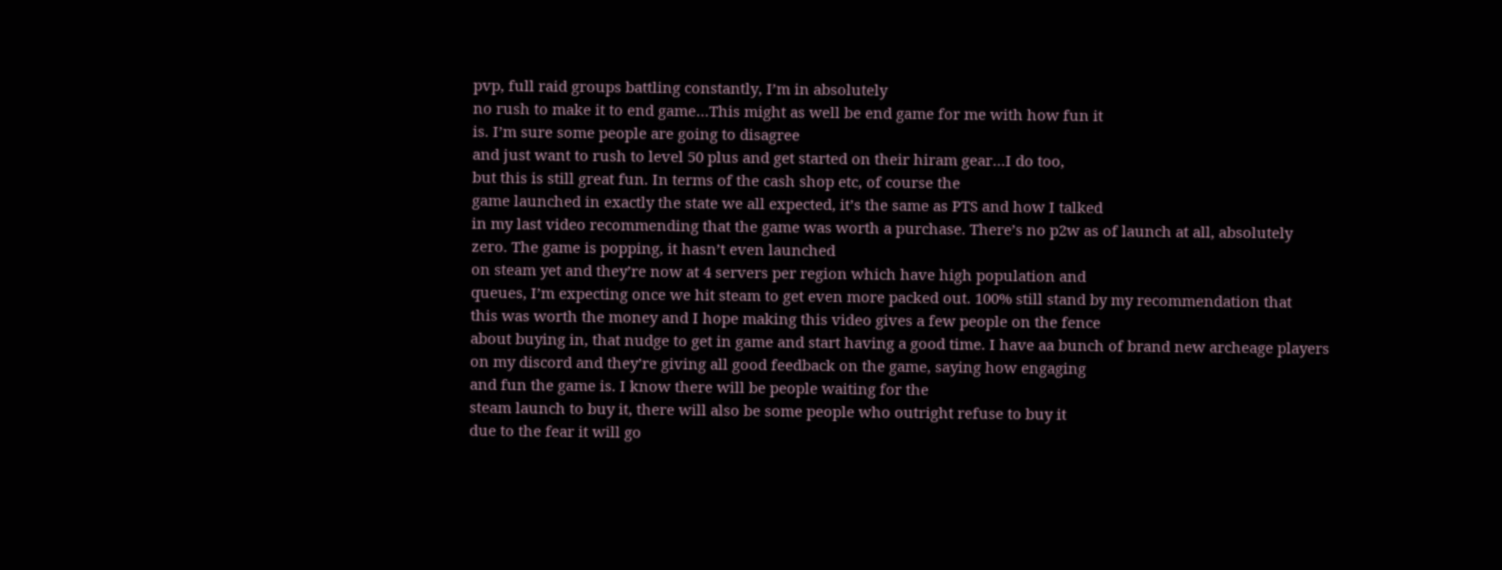pvp, full raid groups battling constantly, I’m in absolutely
no rush to make it to end game…This might as well be end game for me with how fun it
is. I’m sure some people are going to disagree
and just want to rush to level 50 plus and get started on their hiram gear…I do too,
but this is still great fun. In terms of the cash shop etc, of course the
game launched in exactly the state we all expected, it’s the same as PTS and how I talked
in my last video recommending that the game was worth a purchase. There’s no p2w as of launch at all, absolutely
zero. The game is popping, it hasn’t even launched
on steam yet and they’re now at 4 servers per region which have high population and
queues, I’m expecting once we hit steam to get even more packed out. 100% still stand by my recommendation that
this was worth the money and I hope making this video gives a few people on the fence
about buying in, that nudge to get in game and start having a good time. I have aa bunch of brand new archeage players
on my discord and they’re giving all good feedback on the game, saying how engaging
and fun the game is. I know there will be people waiting for the
steam launch to buy it, there will also be some people who outright refuse to buy it
due to the fear it will go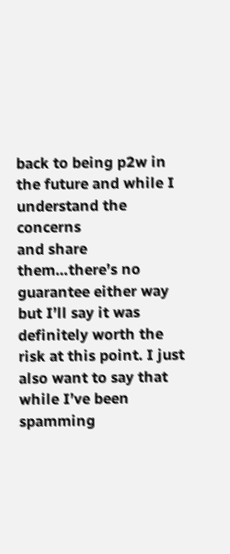back to being p2w in the future and while I understand the concerns
and share them…there’s no guarantee either way but I’ll say it was definitely worth the
risk at this point. I just also want to say that while I’ve been
spamming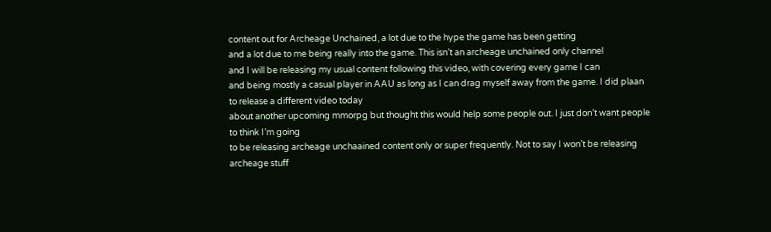content out for Archeage Unchained, a lot due to the hype the game has been getting
and a lot due to me being really into the game. This isn’t an archeage unchained only channel
and I will be releasing my usual content following this video, with covering every game I can
and being mostly a casual player in AAU as long as I can drag myself away from the game. I did plaan to release a different video today
about another upcoming mmorpg but thought this would help some people out. I just don’t want people to think I’m going
to be releasing archeage unchaained content only or super frequently. Not to say I won’t be releasing archeage stuff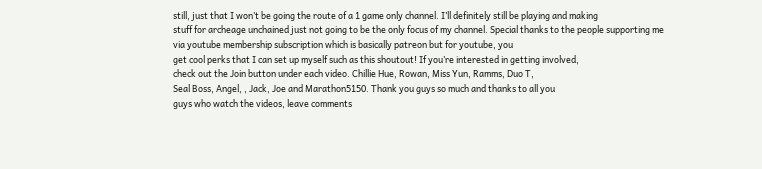still, just that I won’t be going the route of a 1 game only channel. I’ll definitely still be playing and making
stuff for archeage unchained just not going to be the only focus of my channel. Special thanks to the people supporting me
via youtube membership subscription which is basically patreon but for youtube, you
get cool perks that I can set up myself such as this shoutout! If you’re interested in getting involved,
check out the Join button under each video. Chillie Hue, Rowan, Miss Yun, Ramms, Duo T,
Seal Boss, Angel, , Jack, Joe and Marathon5150. Thank you guys so much and thanks to all you
guys who watch the videos, leave comments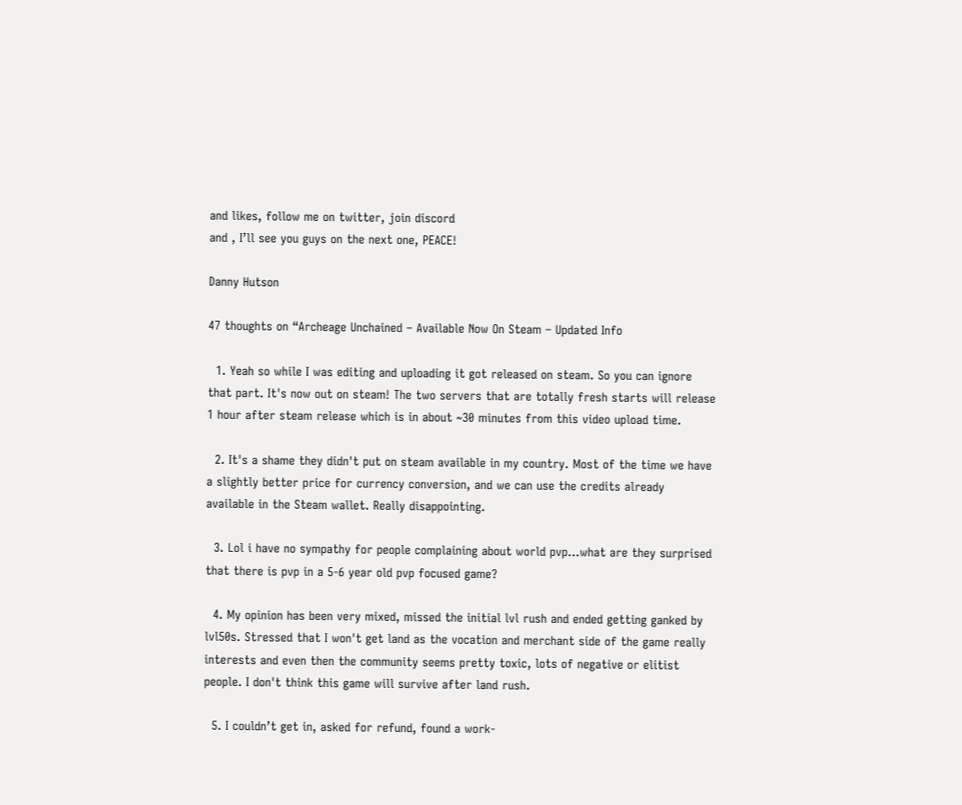and likes, follow me on twitter, join discord
and , I’ll see you guys on the next one, PEACE!

Danny Hutson

47 thoughts on “Archeage Unchained – Available Now On Steam – Updated Info

  1. Yeah so while I was editing and uploading it got released on steam. So you can ignore that part. It's now out on steam! The two servers that are totally fresh starts will release 1 hour after steam release which is in about ~30 minutes from this video upload time.

  2. It's a shame they didn't put on steam available in my country. Most of the time we have a slightly better price for currency conversion, and we can use the credits already available in the Steam wallet. Really disappointing.

  3. Lol i have no sympathy for people complaining about world pvp…what are they surprised that there is pvp in a 5-6 year old pvp focused game?

  4. My opinion has been very mixed, missed the initial lvl rush and ended getting ganked by lvl50s. Stressed that I won't get land as the vocation and merchant side of the game really interests and even then the community seems pretty toxic, lots of negative or elitist people. I don't think this game will survive after land rush.

  5. I couldn’t get in, asked for refund, found a work-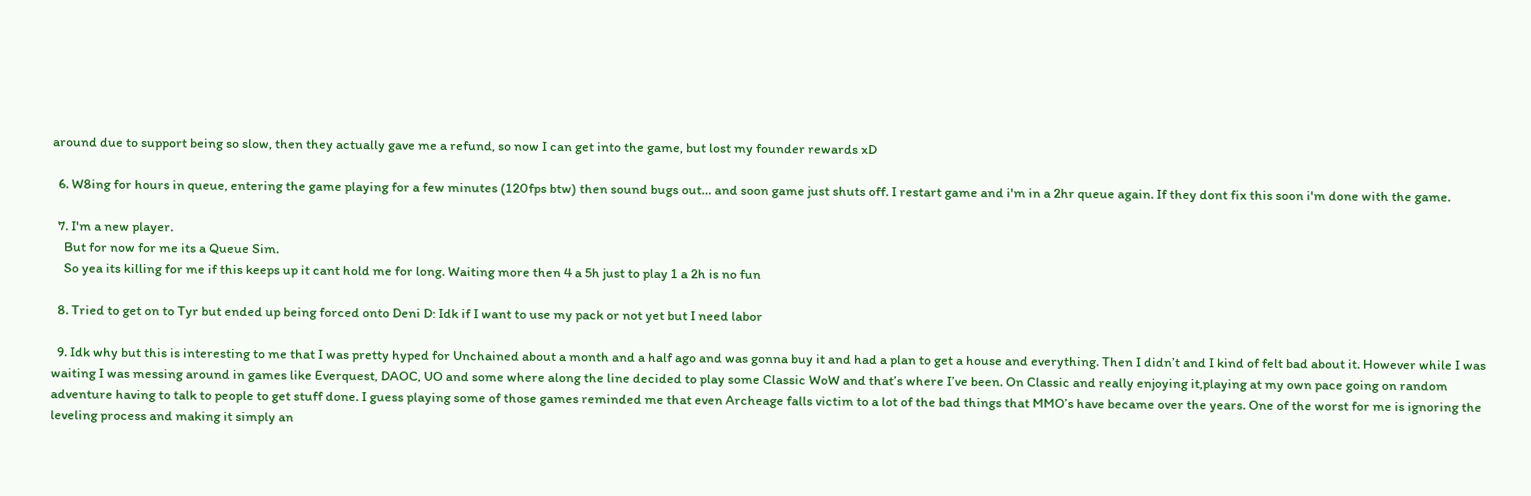around due to support being so slow, then they actually gave me a refund, so now I can get into the game, but lost my founder rewards xD

  6. W8ing for hours in queue, entering the game playing for a few minutes (120fps btw) then sound bugs out… and soon game just shuts off. I restart game and i'm in a 2hr queue again. If they dont fix this soon i'm done with the game.

  7. I'm a new player.
    But for now for me its a Queue Sim.
    So yea its killing for me if this keeps up it cant hold me for long. Waiting more then 4 a 5h just to play 1 a 2h is no fun

  8. Tried to get on to Tyr but ended up being forced onto Deni D: Idk if I want to use my pack or not yet but I need labor

  9. Idk why but this is interesting to me that I was pretty hyped for Unchained about a month and a half ago and was gonna buy it and had a plan to get a house and everything. Then I didn’t and I kind of felt bad about it. However while I was waiting I was messing around in games like Everquest, DAOC, UO and some where along the line decided to play some Classic WoW and that’s where I’ve been. On Classic and really enjoying it,playing at my own pace going on random adventure having to talk to people to get stuff done. I guess playing some of those games reminded me that even Archeage falls victim to a lot of the bad things that MMO’s have became over the years. One of the worst for me is ignoring the leveling process and making it simply an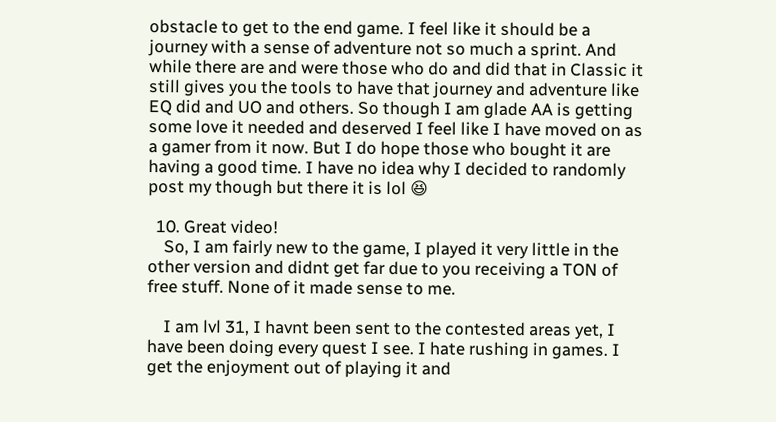obstacle to get to the end game. I feel like it should be a journey with a sense of adventure not so much a sprint. And while there are and were those who do and did that in Classic it still gives you the tools to have that journey and adventure like EQ did and UO and others. So though I am glade AA is getting some love it needed and deserved I feel like I have moved on as a gamer from it now. But I do hope those who bought it are having a good time. I have no idea why I decided to randomly post my though but there it is lol 😆

  10. Great video!
    So, I am fairly new to the game, I played it very little in the other version and didnt get far due to you receiving a TON of free stuff. None of it made sense to me.

    I am lvl 31, I havnt been sent to the contested areas yet, I have been doing every quest I see. I hate rushing in games. I get the enjoyment out of playing it and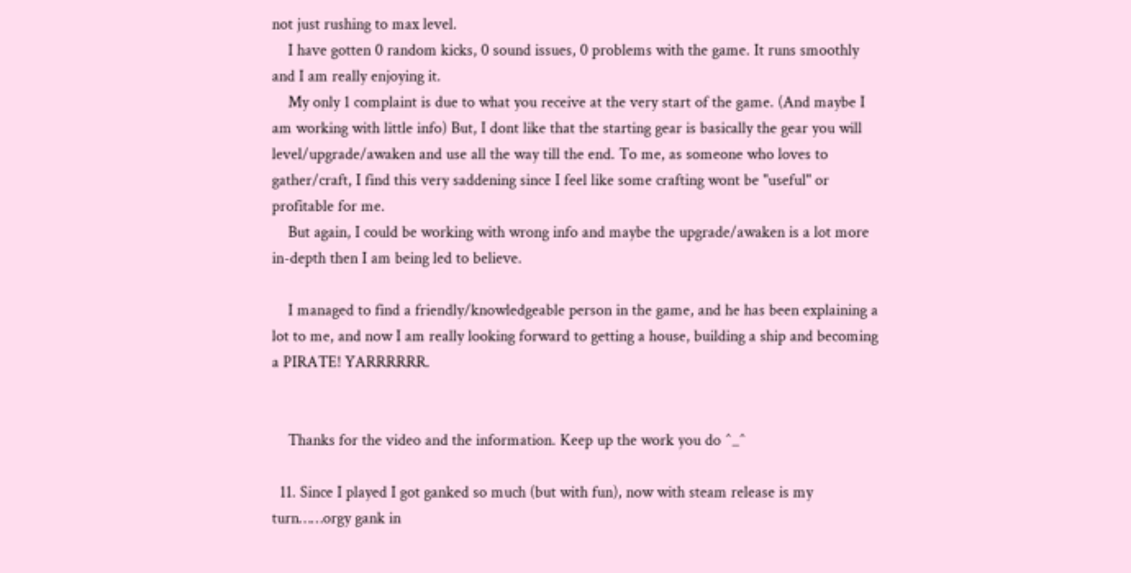not just rushing to max level.
    I have gotten 0 random kicks, 0 sound issues, 0 problems with the game. It runs smoothly and I am really enjoying it.
    My only 1 complaint is due to what you receive at the very start of the game. (And maybe I am working with little info) But, I dont like that the starting gear is basically the gear you will level/upgrade/awaken and use all the way till the end. To me, as someone who loves to gather/craft, I find this very saddening since I feel like some crafting wont be "useful" or profitable for me.
    But again, I could be working with wrong info and maybe the upgrade/awaken is a lot more in-depth then I am being led to believe.

    I managed to find a friendly/knowledgeable person in the game, and he has been explaining a lot to me, and now I am really looking forward to getting a house, building a ship and becoming a PIRATE! YARRRRRR.


    Thanks for the video and the information. Keep up the work you do ^_^

  11. Since I played I got ganked so much (but with fun), now with steam release is my turn……orgy gank in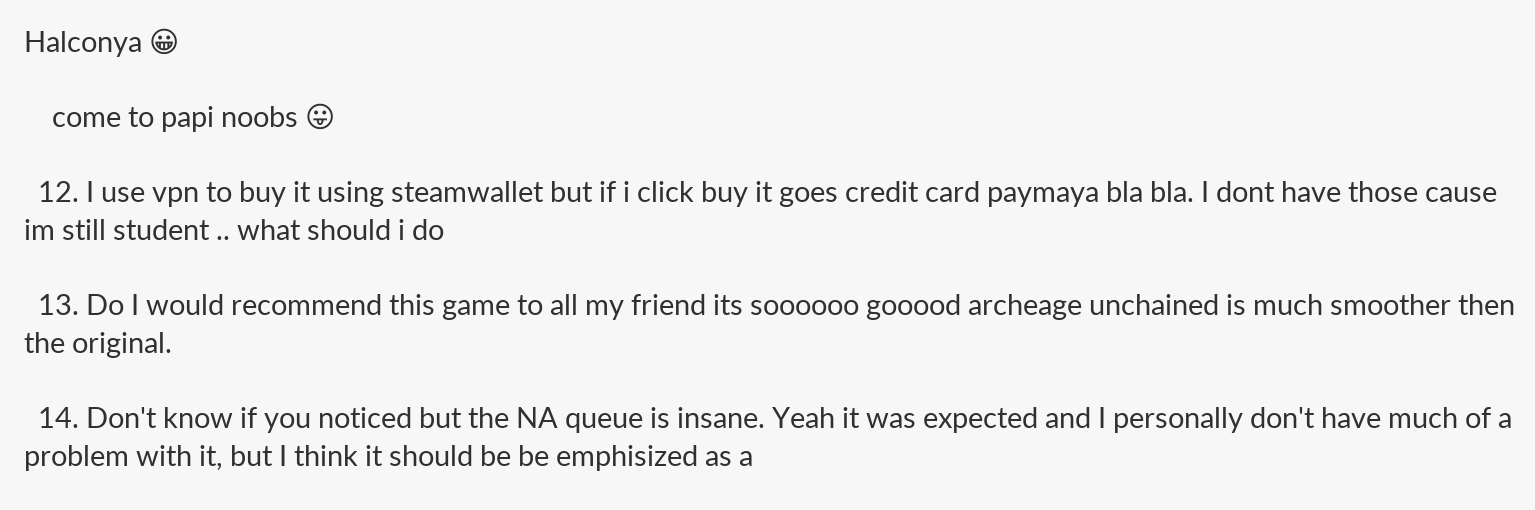Halconya 😀

    come to papi noobs 😛

  12. I use vpn to buy it using steamwallet but if i click buy it goes credit card paymaya bla bla. I dont have those cause im still student .. what should i do

  13. Do I would recommend this game to all my friend its soooooo gooood archeage unchained is much smoother then the original.

  14. Don't know if you noticed but the NA queue is insane. Yeah it was expected and I personally don't have much of a problem with it, but I think it should be be emphisized as a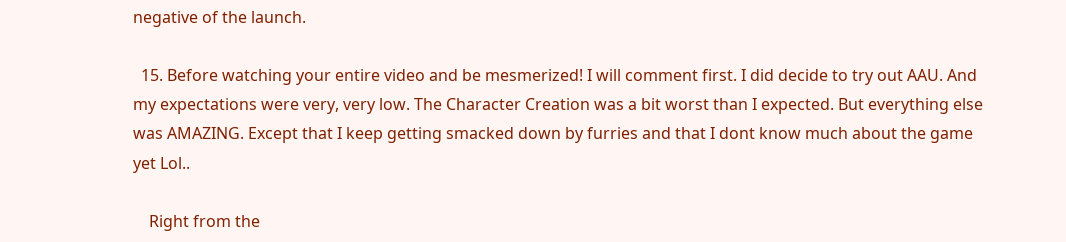negative of the launch.

  15. Before watching your entire video and be mesmerized! I will comment first. I did decide to try out AAU. And my expectations were very, very low. The Character Creation was a bit worst than I expected. But everything else was AMAZING. Except that I keep getting smacked down by furries and that I dont know much about the game yet Lol..

    Right from the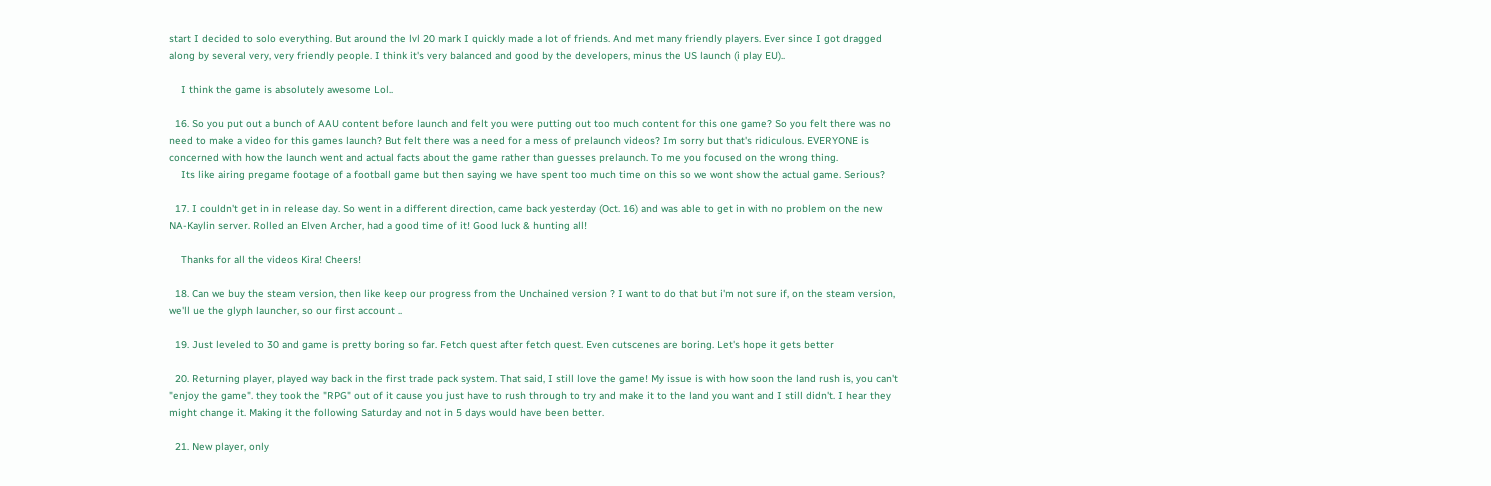start I decided to solo everything. But around the lvl 20 mark I quickly made a lot of friends. And met many friendly players. Ever since I got dragged along by several very, very friendly people. I think it's very balanced and good by the developers, minus the US launch (i play EU)..

    I think the game is absolutely awesome Lol..

  16. So you put out a bunch of AAU content before launch and felt you were putting out too much content for this one game? So you felt there was no need to make a video for this games launch? But felt there was a need for a mess of prelaunch videos? Im sorry but that's ridiculous. EVERYONE is concerned with how the launch went and actual facts about the game rather than guesses prelaunch. To me you focused on the wrong thing.
    Its like airing pregame footage of a football game but then saying we have spent too much time on this so we wont show the actual game. Serious?

  17. I couldn't get in in release day. So went in a different direction, came back yesterday (Oct. 16) and was able to get in with no problem on the new NA-Kaylin server. Rolled an Elven Archer, had a good time of it! Good luck & hunting all!

    Thanks for all the videos Kira! Cheers!

  18. Can we buy the steam version, then like keep our progress from the Unchained version ? I want to do that but i'm not sure if, on the steam version, we'll ue the glyph launcher, so our first account ..

  19. Just leveled to 30 and game is pretty boring so far. Fetch quest after fetch quest. Even cutscenes are boring. Let's hope it gets better

  20. Returning player, played way back in the first trade pack system. That said, I still love the game! My issue is with how soon the land rush is, you can't "enjoy the game". they took the "RPG" out of it cause you just have to rush through to try and make it to the land you want and I still didn't. I hear they might change it. Making it the following Saturday and not in 5 days would have been better.

  21. New player, only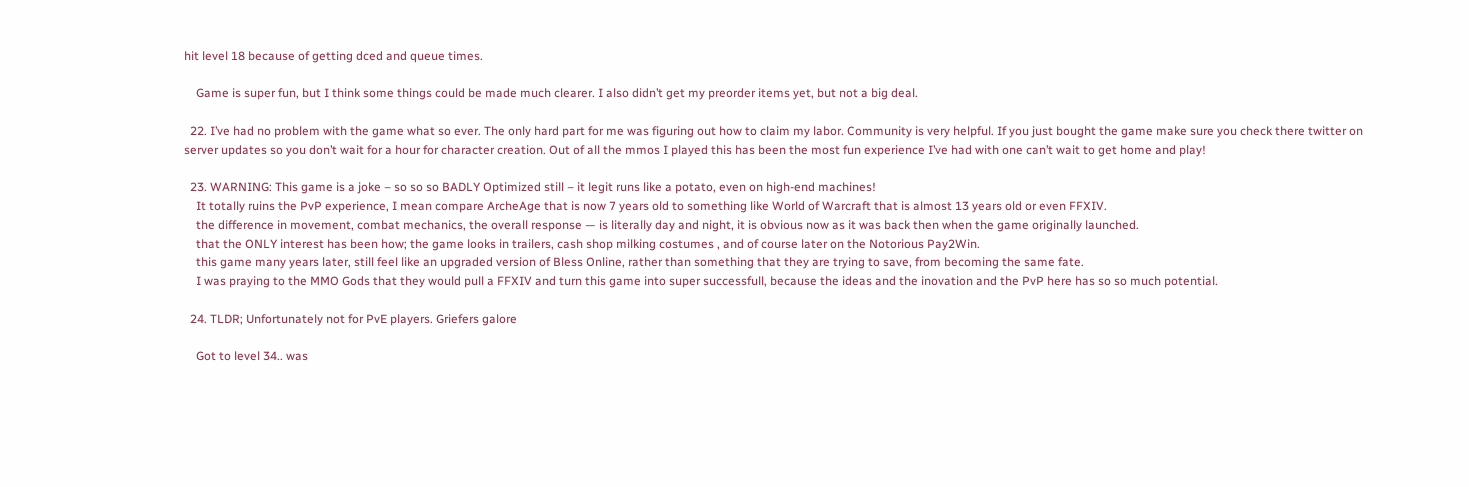hit level 18 because of getting dced and queue times.

    Game is super fun, but I think some things could be made much clearer. I also didn’t get my preorder items yet, but not a big deal.

  22. I’ve had no problem with the game what so ever. The only hard part for me was figuring out how to claim my labor. Community is very helpful. If you just bought the game make sure you check there twitter on server updates so you don’t wait for a hour for character creation. Out of all the mmos I played this has been the most fun experience I’ve had with one can’t wait to get home and play!

  23. WARNING: This game is a joke – so so so BADLY Optimized still – it legit runs like a potato, even on high-end machines!
    It totally ruins the PvP experience, I mean compare ArcheAge that is now 7 years old to something like World of Warcraft that is almost 13 years old or even FFXIV.
    the difference in movement, combat mechanics, the overall response — is literally day and night, it is obvious now as it was back then when the game originally launched.
    that the ONLY interest has been how; the game looks in trailers, cash shop milking costumes , and of course later on the Notorious Pay2Win.
    this game many years later, still feel like an upgraded version of Bless Online, rather than something that they are trying to save, from becoming the same fate.
    I was praying to the MMO Gods that they would pull a FFXIV and turn this game into super successfull, because the ideas and the inovation and the PvP here has so so much potential.

  24. TLDR; Unfortunately not for PvE players. Griefers galore

    Got to level 34.. was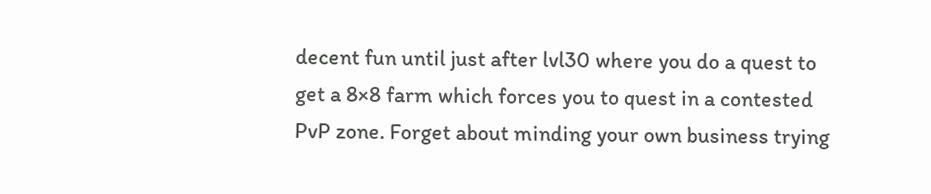decent fun until just after lvl30 where you do a quest to get a 8×8 farm which forces you to quest in a contested PvP zone. Forget about minding your own business trying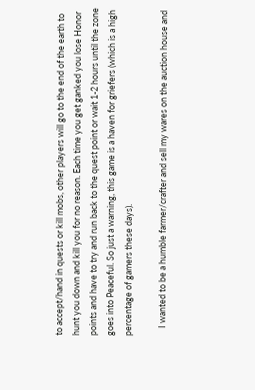to accept/hand in quests or kill mobs, other players will go to the end of the earth to hunt you down and kill you for no reason. Each time you get ganked you lose Honor points and have to try and run back to the quest point or wait 1-2 hours until the zone goes into Peaceful. So just a warning, this game is a haven for griefers (which is a high percentage of gamers these days).

    I wanted to be a humble farmer/crafter and sell my wares on the auction house and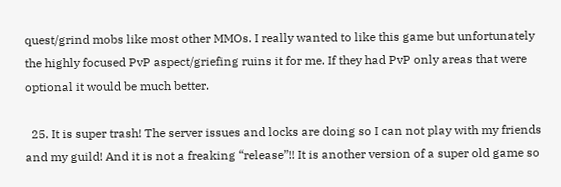quest/grind mobs like most other MMOs. I really wanted to like this game but unfortunately the highly focused PvP aspect/griefing ruins it for me. If they had PvP only areas that were optional it would be much better.

  25. It is super trash! The server issues and locks are doing so I can not play with my friends and my guild! And it is not a freaking “release”!! It is another version of a super old game so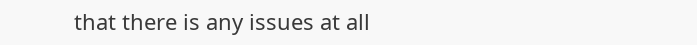that there is any issues at all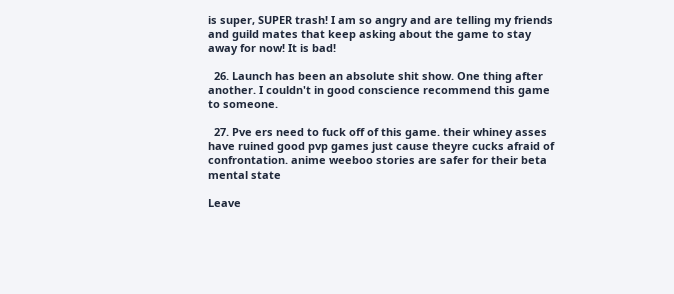is super, SUPER trash! I am so angry and are telling my friends and guild mates that keep asking about the game to stay away for now! It is bad!

  26. Launch has been an absolute shit show. One thing after another. I couldn't in good conscience recommend this game to someone.

  27. Pve ers need to fuck off of this game. their whiney asses have ruined good pvp games just cause theyre cucks afraid of confrontation. anime weeboo stories are safer for their beta mental state

Leave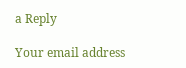a Reply

Your email address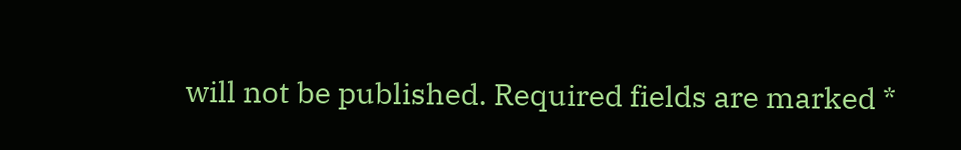will not be published. Required fields are marked *